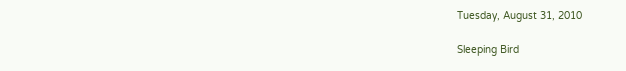Tuesday, August 31, 2010

Sleeping Bird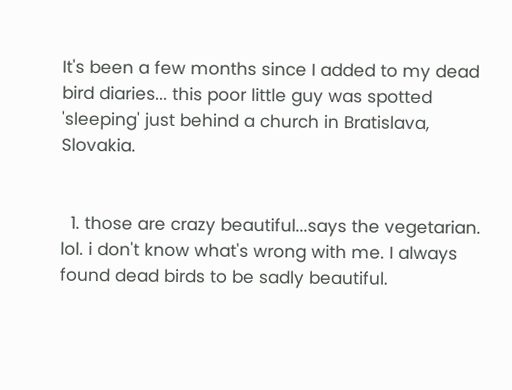It's been a few months since I added to my dead bird diaries... this poor little guy was spotted 'sleeping' just behind a church in Bratislava, Slovakia.


  1. those are crazy beautiful...says the vegetarian. lol. i don't know what's wrong with me. I always found dead birds to be sadly beautiful.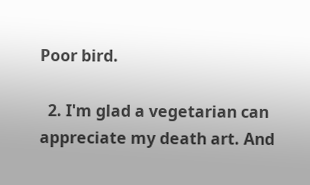Poor bird.

  2. I'm glad a vegetarian can appreciate my death art. And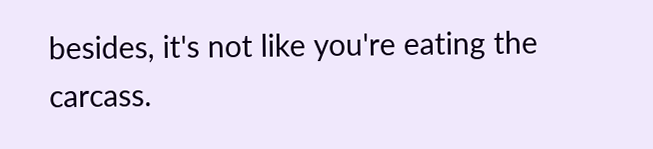besides, it's not like you're eating the carcass.